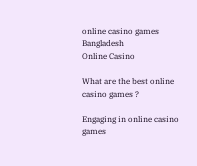online casino games Bangladesh
Online Casino

What are the best online casino games ?

Engaging in online casino games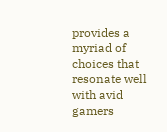provides a myriad of choices that resonate well with avid gamers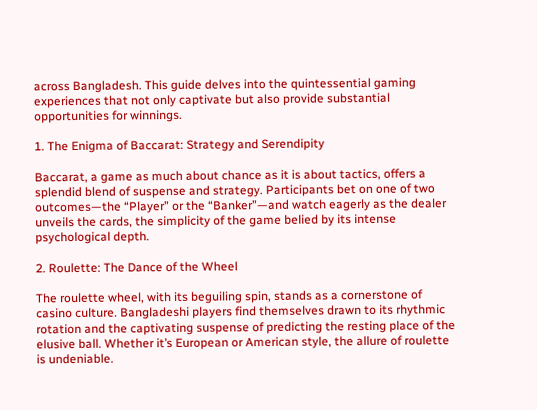across Bangladesh. This guide delves into the quintessential gaming experiences that not only captivate but also provide substantial opportunities for winnings.

1. The Enigma of Baccarat: Strategy and Serendipity

Baccarat, a game as much about chance as it is about tactics, offers a splendid blend of suspense and strategy. Participants bet on one of two outcomes—the “Player” or the “Banker”—and watch eagerly as the dealer unveils the cards, the simplicity of the game belied by its intense psychological depth.

2. Roulette: The Dance of the Wheel

The roulette wheel, with its beguiling spin, stands as a cornerstone of casino culture. Bangladeshi players find themselves drawn to its rhythmic rotation and the captivating suspense of predicting the resting place of the elusive ball. Whether it’s European or American style, the allure of roulette is undeniable.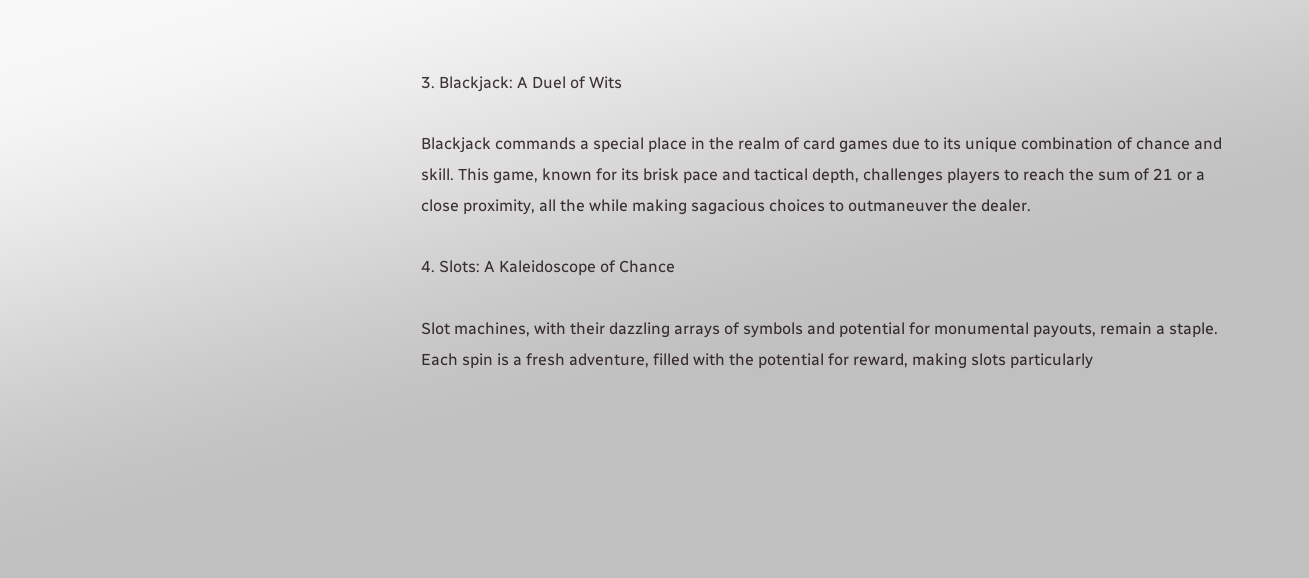3. Blackjack: A Duel of Wits

Blackjack commands a special place in the realm of card games due to its unique combination of chance and skill. This game, known for its brisk pace and tactical depth, challenges players to reach the sum of 21 or a close proximity, all the while making sagacious choices to outmaneuver the dealer.

4. Slots: A Kaleidoscope of Chance

Slot machines, with their dazzling arrays of symbols and potential for monumental payouts, remain a staple. Each spin is a fresh adventure, filled with the potential for reward, making slots particularly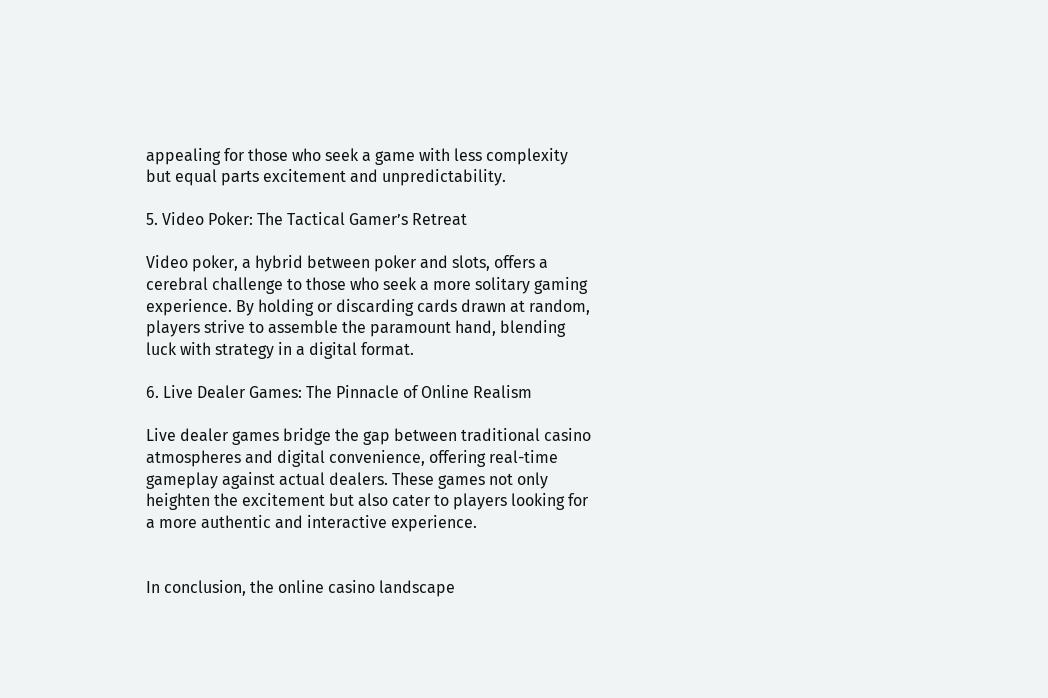appealing for those who seek a game with less complexity but equal parts excitement and unpredictability.

5. Video Poker: The Tactical Gamer’s Retreat

Video poker, a hybrid between poker and slots, offers a cerebral challenge to those who seek a more solitary gaming experience. By holding or discarding cards drawn at random, players strive to assemble the paramount hand, blending luck with strategy in a digital format.

6. Live Dealer Games: The Pinnacle of Online Realism

Live dealer games bridge the gap between traditional casino atmospheres and digital convenience, offering real-time gameplay against actual dealers. These games not only heighten the excitement but also cater to players looking for a more authentic and interactive experience.


In conclusion, the online casino landscape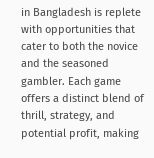in Bangladesh is replete with opportunities that cater to both the novice and the seasoned gambler. Each game offers a distinct blend of thrill, strategy, and potential profit, making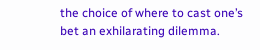the choice of where to cast one’s bet an exhilarating dilemma.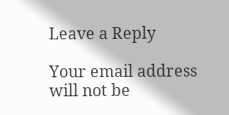Leave a Reply

Your email address will not be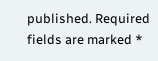published. Required fields are marked *